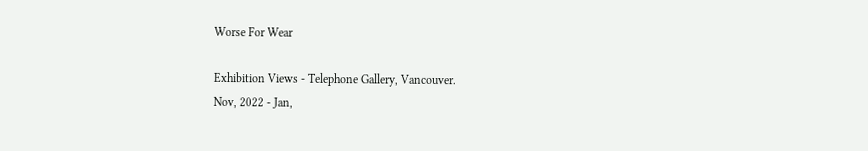Worse For Wear

Exhibition Views - Telephone Gallery, Vancouver.
Nov, 2022 - Jan,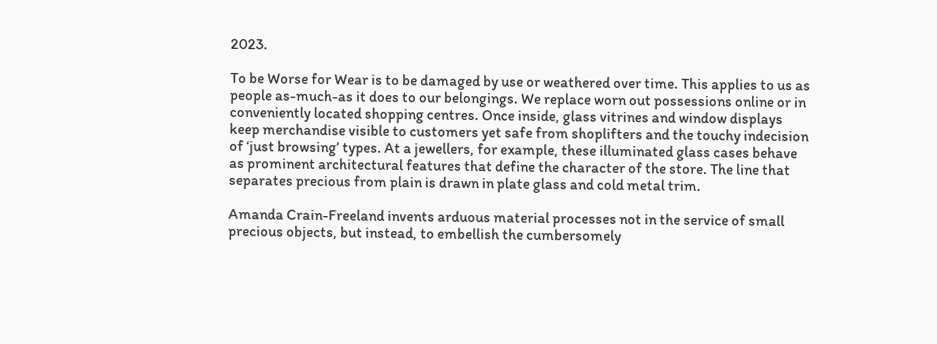2023.

To be Worse for Wear is to be damaged by use or weathered over time. This applies to us as people as-much-as it does to our belongings. We replace worn out possessions online or in conveniently located shopping centres. Once inside, glass vitrines and window displays keep merchandise visible to customers yet safe from shoplifters and the touchy indecision of ‘just browsing’ types. At a jewellers, for example, these illuminated glass cases behave as prominent architectural features that define the character of the store. The line that separates precious from plain is drawn in plate glass and cold metal trim.

Amanda Crain-Freeland invents arduous material processes not in the service of small precious objects, but instead, to embellish the cumbersomely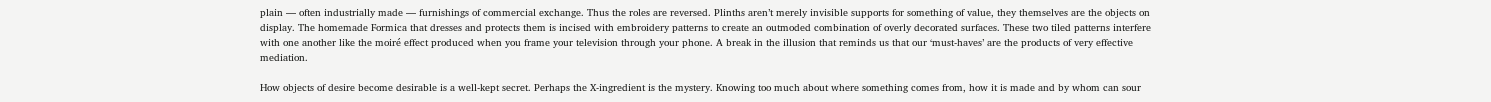plain — often industrially made — furnishings of commercial exchange. Thus the roles are reversed. Plinths aren’t merely invisible supports for something of value, they themselves are the objects on display. The homemade Formica that dresses and protects them is incised with embroidery patterns to create an outmoded combination of overly decorated surfaces. These two tiled patterns interfere with one another like the moiré effect produced when you frame your television through your phone. A break in the illusion that reminds us that our ‘must-haves’ are the products of very effective mediation.

How objects of desire become desirable is a well-kept secret. Perhaps the X-ingredient is the mystery. Knowing too much about where something comes from, how it is made and by whom can sour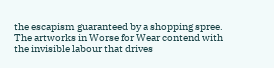the escapism guaranteed by a shopping spree. The artworks in Worse for Wear contend with the invisible labour that drives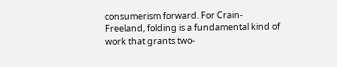consumerism forward. For Crain-Freeland, folding is a fundamental kind of work that grants two-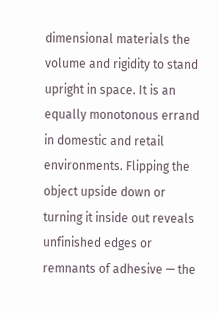dimensional materials the volume and rigidity to stand upright in space. It is an equally monotonous errand in domestic and retail environments. Flipping the object upside down or turning it inside out reveals unfinished edges or remnants of adhesive — the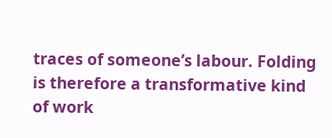traces of someone’s labour. Folding is therefore a transformative kind of work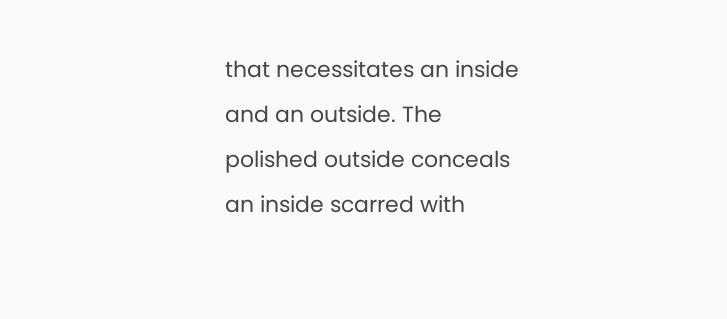that necessitates an inside and an outside. The polished outside conceals an inside scarred with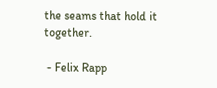the seams that hold it together.

 - Felix Rapp